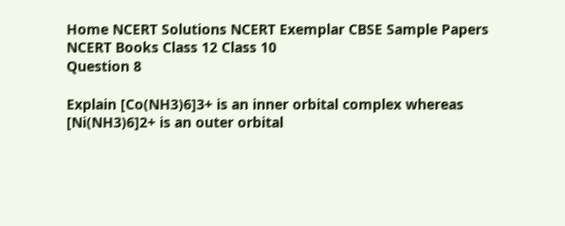Home NCERT Solutions NCERT Exemplar CBSE Sample Papers NCERT Books Class 12 Class 10
Question 8

Explain [Co(NH3)6]3+ is an inner orbital complex whereas [Ni(NH3)6]2+ is an outer orbital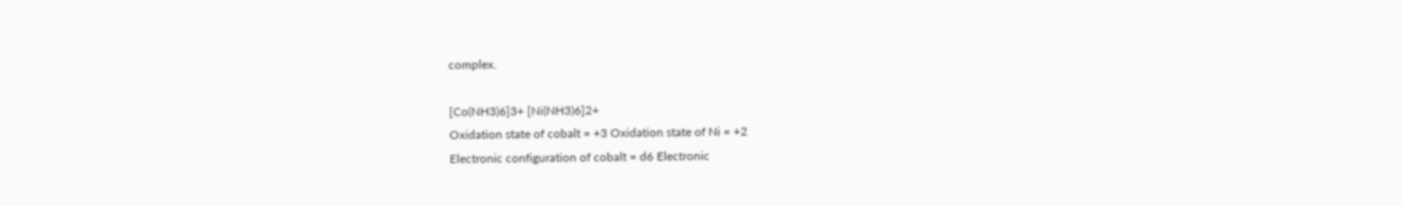complex.

[Co(NH3)6]3+ [Ni(NH3)6]2+
Oxidation state of cobalt = +3 Oxidation state of Ni = +2
Electronic configuration of cobalt = d6 Electronic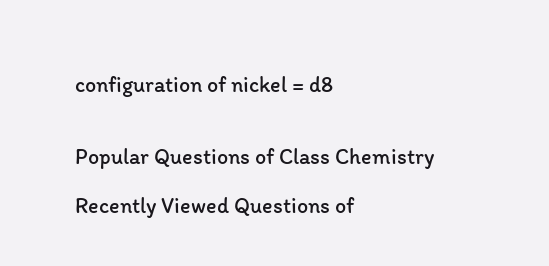configuration of nickel = d8


Popular Questions of Class Chemistry

Recently Viewed Questions of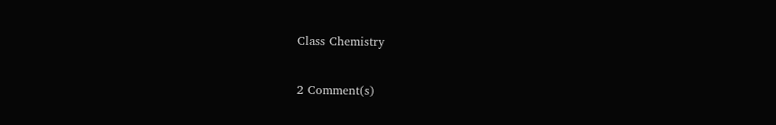Class Chemistry

2 Comment(s)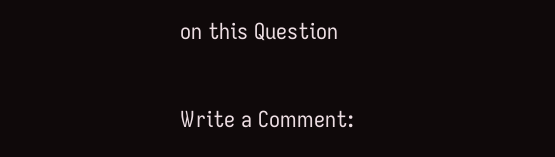on this Question

Write a Comment: